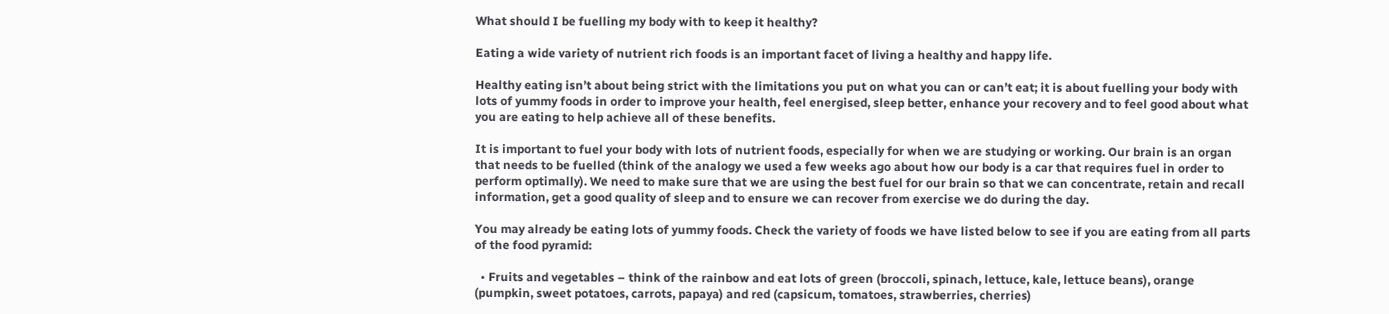What should I be fuelling my body with to keep it healthy?

Eating a wide variety of nutrient rich foods is an important facet of living a healthy and happy life.

Healthy eating isn’t about being strict with the limitations you put on what you can or can’t eat; it is about fuelling your body with lots of yummy foods in order to improve your health, feel energised, sleep better, enhance your recovery and to feel good about what you are eating to help achieve all of these benefits.

It is important to fuel your body with lots of nutrient foods, especially for when we are studying or working. Our brain is an organ that needs to be fuelled (think of the analogy we used a few weeks ago about how our body is a car that requires fuel in order to perform optimally). We need to make sure that we are using the best fuel for our brain so that we can concentrate, retain and recall information, get a good quality of sleep and to ensure we can recover from exercise we do during the day.

You may already be eating lots of yummy foods. Check the variety of foods we have listed below to see if you are eating from all parts of the food pyramid:

  • Fruits and vegetables – think of the rainbow and eat lots of green (broccoli, spinach, lettuce, kale, lettuce beans), orange (pumpkin, sweet potatoes, carrots, papaya) and red (capsicum, tomatoes, strawberries, cherries)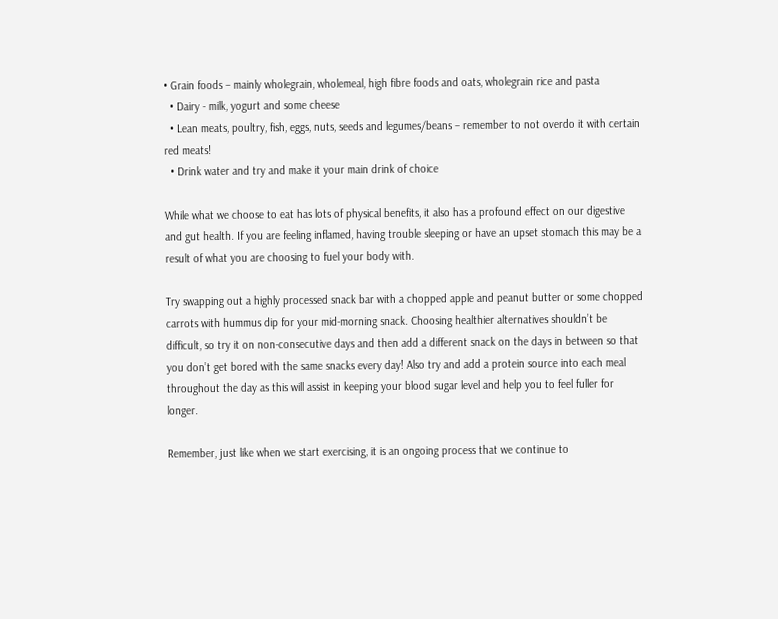• Grain foods – mainly wholegrain, wholemeal, high fibre foods and oats, wholegrain rice and pasta
  • Dairy - milk, yogurt and some cheese
  • Lean meats, poultry, fish, eggs, nuts, seeds and legumes/beans – remember to not overdo it with certain red meats!
  • Drink water and try and make it your main drink of choice

While what we choose to eat has lots of physical benefits, it also has a profound effect on our digestive and gut health. If you are feeling inflamed, having trouble sleeping or have an upset stomach this may be a result of what you are choosing to fuel your body with.

Try swapping out a highly processed snack bar with a chopped apple and peanut butter or some chopped carrots with hummus dip for your mid-morning snack. Choosing healthier alternatives shouldn’t be difficult, so try it on non-consecutive days and then add a different snack on the days in between so that you don’t get bored with the same snacks every day! Also try and add a protein source into each meal throughout the day as this will assist in keeping your blood sugar level and help you to feel fuller for longer.

Remember, just like when we start exercising, it is an ongoing process that we continue to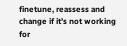finetune, reassess and change if it’s not working for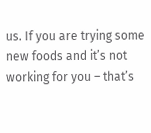us. If you are trying some new foods and it’s not working for you – that’s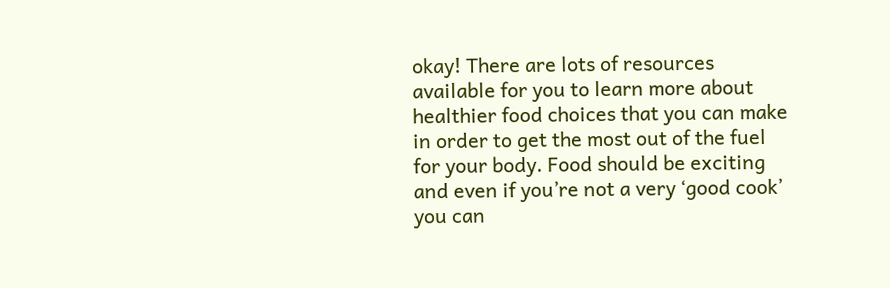okay! There are lots of resources available for you to learn more about healthier food choices that you can make in order to get the most out of the fuel for your body. Food should be exciting and even if you’re not a very ‘good cook’ you can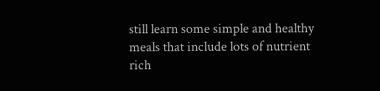still learn some simple and healthy meals that include lots of nutrient rich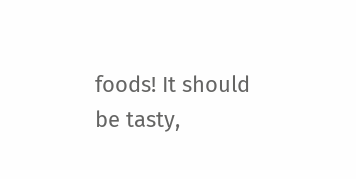foods! It should be tasty,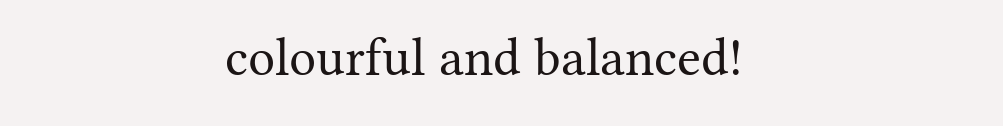colourful and balanced!